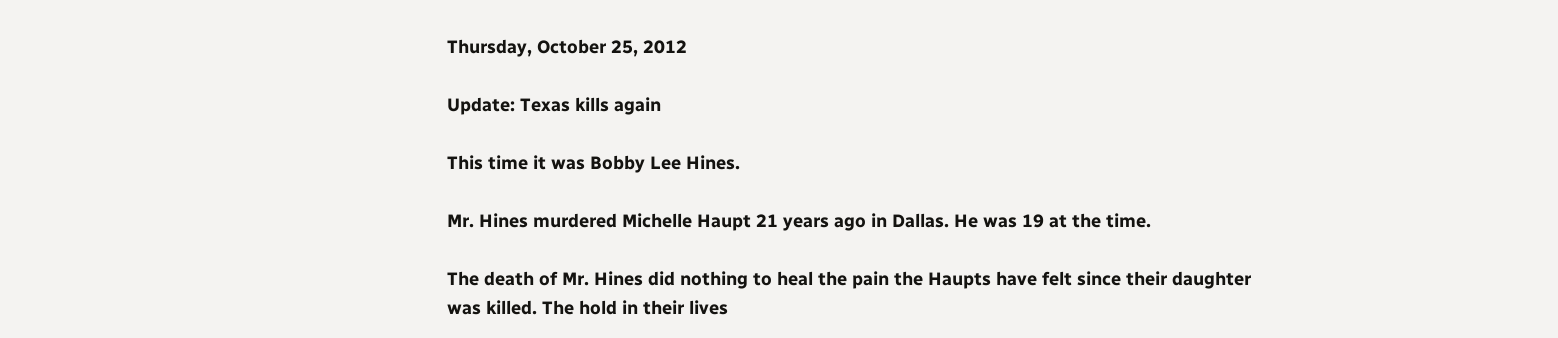Thursday, October 25, 2012

Update: Texas kills again

This time it was Bobby Lee Hines.

Mr. Hines murdered Michelle Haupt 21 years ago in Dallas. He was 19 at the time.

The death of Mr. Hines did nothing to heal the pain the Haupts have felt since their daughter was killed. The hold in their lives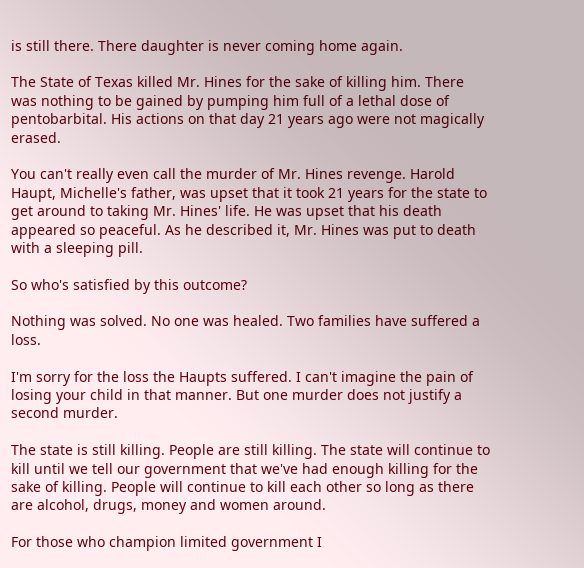is still there. There daughter is never coming home again.

The State of Texas killed Mr. Hines for the sake of killing him. There was nothing to be gained by pumping him full of a lethal dose of pentobarbital. His actions on that day 21 years ago were not magically erased.

You can't really even call the murder of Mr. Hines revenge. Harold Haupt, Michelle's father, was upset that it took 21 years for the state to get around to taking Mr. Hines' life. He was upset that his death appeared so peaceful. As he described it, Mr. Hines was put to death with a sleeping pill.

So who's satisfied by this outcome?

Nothing was solved. No one was healed. Two families have suffered a loss.

I'm sorry for the loss the Haupts suffered. I can't imagine the pain of losing your child in that manner. But one murder does not justify a second murder.

The state is still killing. People are still killing. The state will continue to kill until we tell our government that we've had enough killing for the sake of killing. People will continue to kill each other so long as there are alcohol, drugs, money and women around.

For those who champion limited government I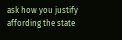ask how you justify affording the state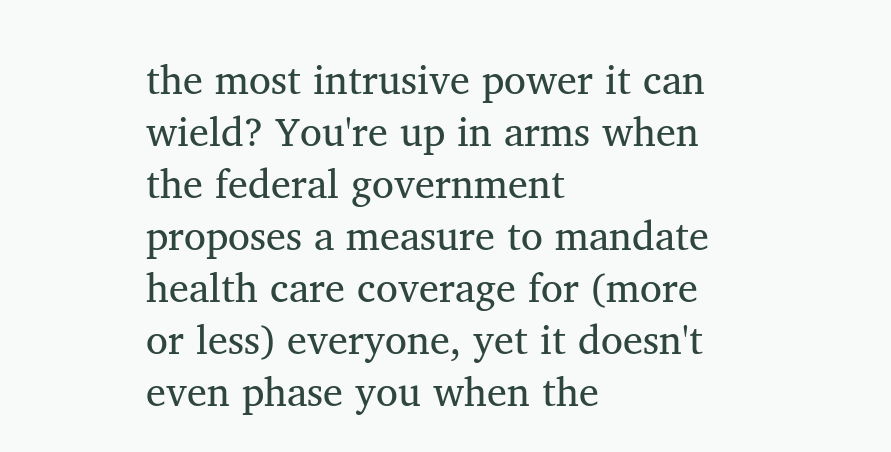the most intrusive power it can wield? You're up in arms when the federal government proposes a measure to mandate health care coverage for (more or less) everyone, yet it doesn't even phase you when the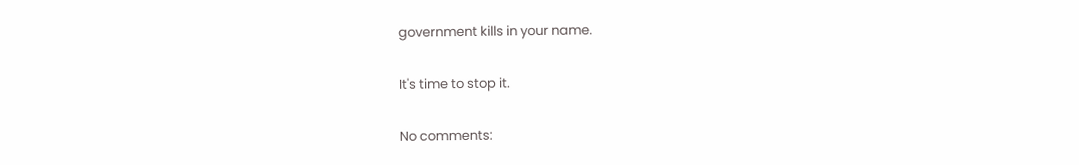government kills in your name.

It's time to stop it.

No comments: